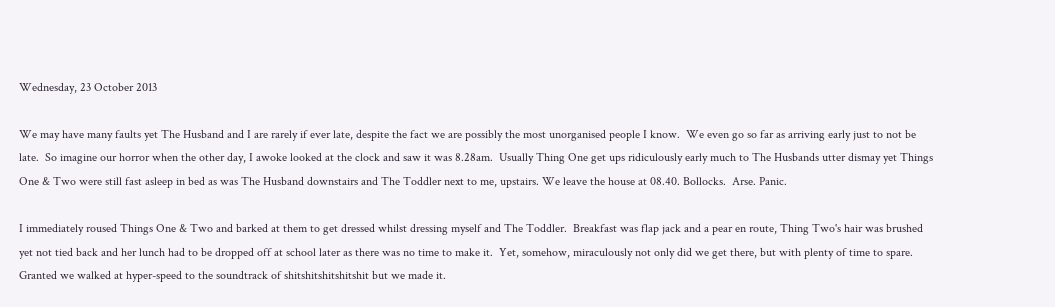Wednesday, 23 October 2013

We may have many faults yet The Husband and I are rarely if ever late, despite the fact we are possibly the most unorganised people I know.  We even go so far as arriving early just to not be late.  So imagine our horror when the other day, I awoke looked at the clock and saw it was 8.28am.  Usually Thing One get ups ridiculously early much to The Husbands utter dismay yet Things One & Two were still fast asleep in bed as was The Husband downstairs and The Toddler next to me, upstairs. We leave the house at 08.40. Bollocks.  Arse. Panic.

I immediately roused Things One & Two and barked at them to get dressed whilst dressing myself and The Toddler.  Breakfast was flap jack and a pear en route, Thing Two's hair was brushed yet not tied back and her lunch had to be dropped off at school later as there was no time to make it.  Yet, somehow, miraculously not only did we get there, but with plenty of time to spare. Granted we walked at hyper-speed to the soundtrack of shitshitshitshitshit but we made it.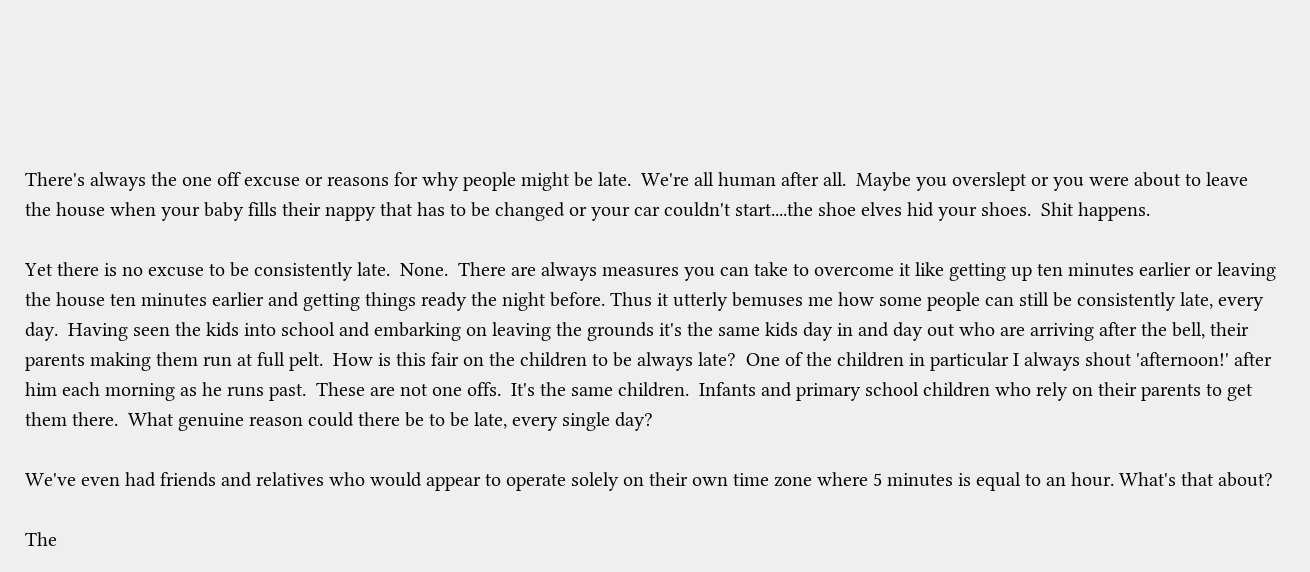There's always the one off excuse or reasons for why people might be late.  We're all human after all.  Maybe you overslept or you were about to leave the house when your baby fills their nappy that has to be changed or your car couldn't start....the shoe elves hid your shoes.  Shit happens.

Yet there is no excuse to be consistently late.  None.  There are always measures you can take to overcome it like getting up ten minutes earlier or leaving the house ten minutes earlier and getting things ready the night before. Thus it utterly bemuses me how some people can still be consistently late, every day.  Having seen the kids into school and embarking on leaving the grounds it's the same kids day in and day out who are arriving after the bell, their parents making them run at full pelt.  How is this fair on the children to be always late?  One of the children in particular I always shout 'afternoon!' after him each morning as he runs past.  These are not one offs.  It's the same children.  Infants and primary school children who rely on their parents to get them there.  What genuine reason could there be to be late, every single day?

We've even had friends and relatives who would appear to operate solely on their own time zone where 5 minutes is equal to an hour. What's that about?

The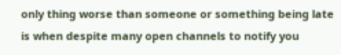only thing worse than someone or something being late is when despite many open channels to notify you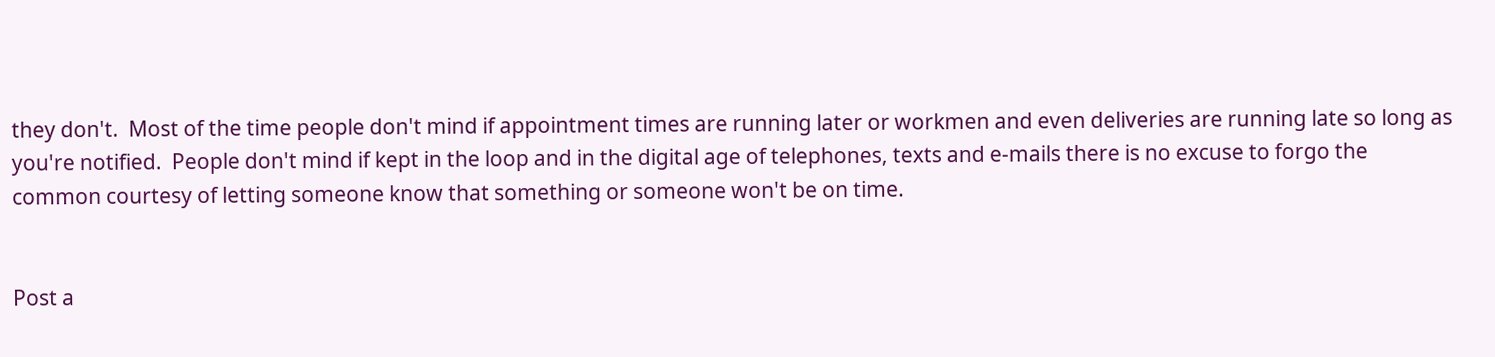they don't.  Most of the time people don't mind if appointment times are running later or workmen and even deliveries are running late so long as you're notified.  People don't mind if kept in the loop and in the digital age of telephones, texts and e-mails there is no excuse to forgo the common courtesy of letting someone know that something or someone won't be on time.


Post a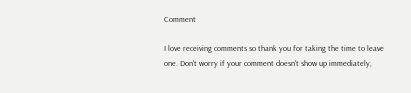Comment

I love receiving comments so thank you for taking the time to leave one. Don't worry if your comment doesn't show up immediately,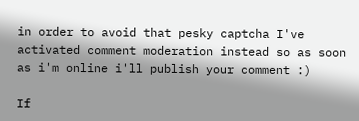in order to avoid that pesky captcha I've activated comment moderation instead so as soon as i'm online i'll publish your comment :)

If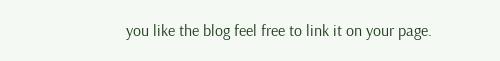you like the blog feel free to link it on your page.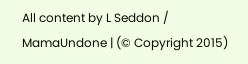All content by L Seddon / MamaUndone | (© Copyright 2015)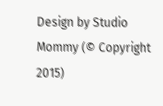Design by Studio Mommy (© Copyright 2015)